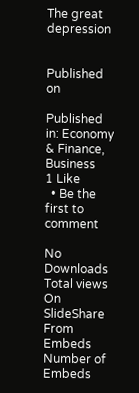The great depression


Published on

Published in: Economy & Finance, Business
1 Like
  • Be the first to comment

No Downloads
Total views
On SlideShare
From Embeds
Number of Embeds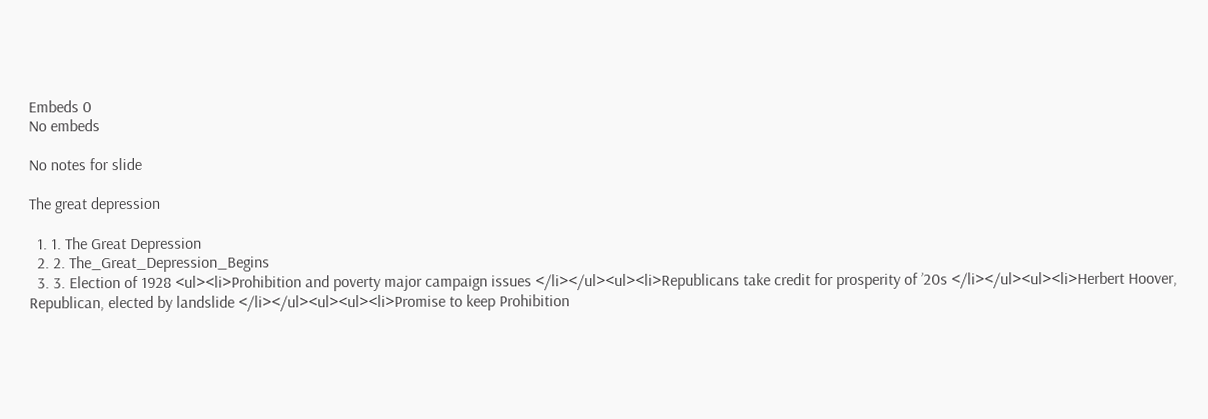Embeds 0
No embeds

No notes for slide

The great depression

  1. 1. The Great Depression
  2. 2. The_Great_Depression_Begins
  3. 3. Election of 1928 <ul><li>Prohibition and poverty major campaign issues </li></ul><ul><li>Republicans take credit for prosperity of ’20s </li></ul><ul><li>Herbert Hoover, Republican, elected by landslide </li></ul><ul><ul><li>Promise to keep Prohibition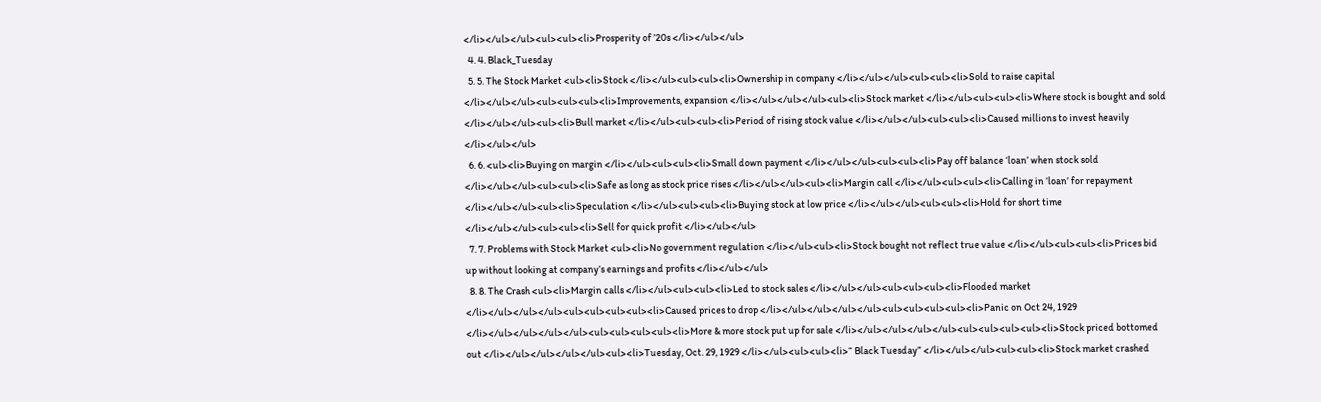</li></ul></ul><ul><ul><li>Prosperity of ’20s </li></ul></ul>
  4. 4. Black_Tuesday
  5. 5. The Stock Market <ul><li>Stock </li></ul><ul><ul><li>Ownership in company </li></ul></ul><ul><ul><li>Sold to raise capital </li></ul></ul><ul><ul><ul><li>Improvements, expansion </li></ul></ul></ul><ul><li>Stock market </li></ul><ul><ul><li>Where stock is bought and sold </li></ul></ul><ul><li>Bull market </li></ul><ul><ul><li>Period of rising stock value </li></ul></ul><ul><ul><li>Caused millions to invest heavily </li></ul></ul>
  6. 6. <ul><li>Buying on margin </li></ul><ul><ul><li>Small down payment </li></ul></ul><ul><ul><li>Pay off balance ‘loan’ when stock sold </li></ul></ul><ul><ul><li>Safe as long as stock price rises </li></ul></ul><ul><li>Margin call </li></ul><ul><ul><li>Calling in ‘loan’ for repayment </li></ul></ul><ul><li>Speculation </li></ul><ul><ul><li>Buying stock at low price </li></ul></ul><ul><ul><li>Hold for short time </li></ul></ul><ul><ul><li>Sell for quick profit </li></ul></ul>
  7. 7. Problems with Stock Market <ul><li>No government regulation </li></ul><ul><li>Stock bought not reflect true value </li></ul><ul><ul><li>Prices bid up without looking at company’s earnings and profits </li></ul></ul>
  8. 8. The Crash <ul><li>Margin calls </li></ul><ul><ul><li>Led to stock sales </li></ul></ul><ul><ul><ul><li>Flooded market </li></ul></ul></ul><ul><ul><ul><ul><li>Caused prices to drop </li></ul></ul></ul></ul><ul><ul><ul><ul><li>Panic on Oct 24, 1929 </li></ul></ul></ul></ul><ul><ul><ul><ul><li>More & more stock put up for sale </li></ul></ul></ul></ul><ul><ul><ul><ul><li>Stock priced bottomed out </li></ul></ul></ul></ul><ul><li>Tuesday, Oct. 29, 1929 </li></ul><ul><ul><li>“ Black Tuesday” </li></ul></ul><ul><ul><li>Stock market crashed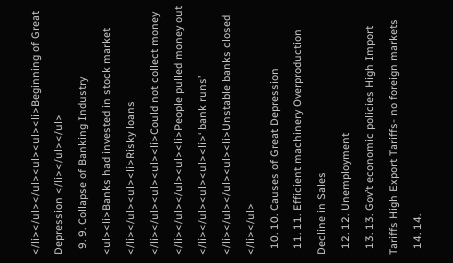</li></ul></ul><ul><ul><li>Beginning of Great Depression </li></ul></ul>
  9. 9. Collapse of Banking Industry <ul><li>Banks had invested in stock market </li></ul><ul><li>Risky loans </li></ul><ul><ul><li>Could not collect money </li></ul></ul><ul><li>People pulled money out </li></ul><ul><ul><li>‘ bank runs’ </li></ul></ul><ul><li>Unstable banks closed </li></ul>
  10. 10. Causes of Great Depression
  11. 11. Efficient machinery Overproduction Decline in Sales
  12. 12. Unemployment
  13. 13. Gov’t economic policies High Import Tariffs High Export Tariffs- no foreign markets
  14. 14.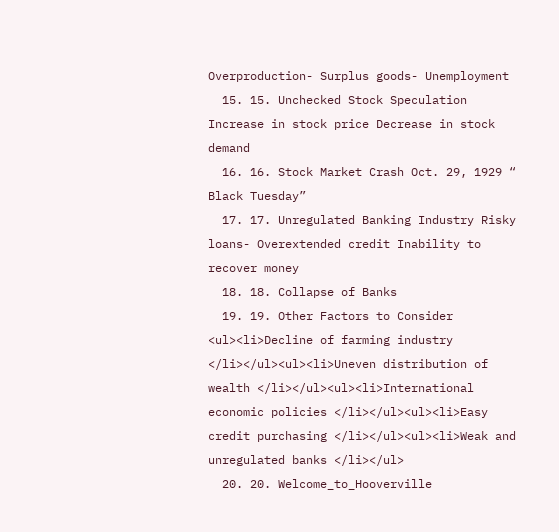Overproduction- Surplus goods- Unemployment
  15. 15. Unchecked Stock Speculation Increase in stock price Decrease in stock demand
  16. 16. Stock Market Crash Oct. 29, 1929 “ Black Tuesday”
  17. 17. Unregulated Banking Industry Risky loans- Overextended credit Inability to recover money
  18. 18. Collapse of Banks
  19. 19. Other Factors to Consider <ul><li>Decline of farming industry </li></ul><ul><li>Uneven distribution of wealth </li></ul><ul><li>International economic policies </li></ul><ul><li>Easy credit purchasing </li></ul><ul><li>Weak and unregulated banks </li></ul>
  20. 20. Welcome_to_Hooverville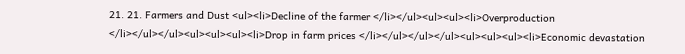21. 21. Farmers and Dust <ul><li>Decline of the farmer </li></ul><ul><ul><li>Overproduction </li></ul></ul><ul><ul><ul><li>Drop in farm prices </li></ul></ul></ul><ul><ul><ul><li>Economic devastation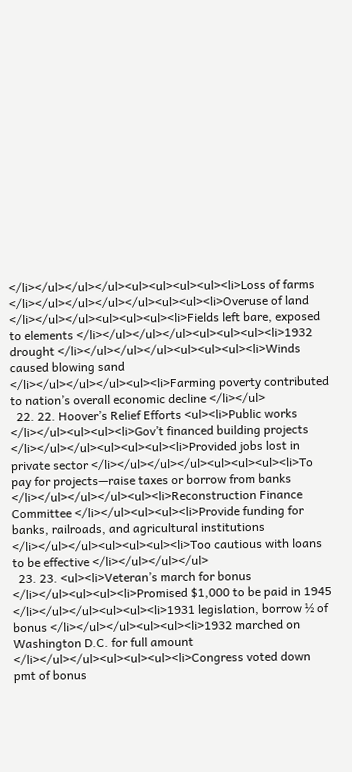</li></ul></ul></ul><ul><ul><ul><ul><li>Loss of farms </li></ul></ul></ul></ul><ul><ul><li>Overuse of land </li></ul></ul><ul><ul><ul><li>Fields left bare, exposed to elements </li></ul></ul></ul><ul><ul><ul><li>1932 drought </li></ul></ul></ul><ul><ul><ul><li>Winds caused blowing sand </li></ul></ul></ul><ul><li>Farming poverty contributed to nation’s overall economic decline </li></ul>
  22. 22. Hoover’s Relief Efforts <ul><li>Public works </li></ul><ul><ul><li>Gov’t financed building projects </li></ul></ul><ul><ul><ul><li>Provided jobs lost in private sector </li></ul></ul></ul><ul><ul><ul><li>To pay for projects—raise taxes or borrow from banks </li></ul></ul></ul><ul><li>Reconstruction Finance Committee </li></ul><ul><ul><li>Provide funding for banks, railroads, and agricultural institutions </li></ul></ul><ul><ul><ul><li>Too cautious with loans to be effective </li></ul></ul></ul>
  23. 23. <ul><li>Veteran’s march for bonus </li></ul><ul><ul><li>Promised $1,000 to be paid in 1945 </li></ul></ul><ul><ul><li>1931 legislation, borrow ½ of bonus </li></ul></ul><ul><ul><li>1932 marched on Washington D.C. for full amount </li></ul></ul><ul><ul><ul><li>Congress voted down pmt of bonus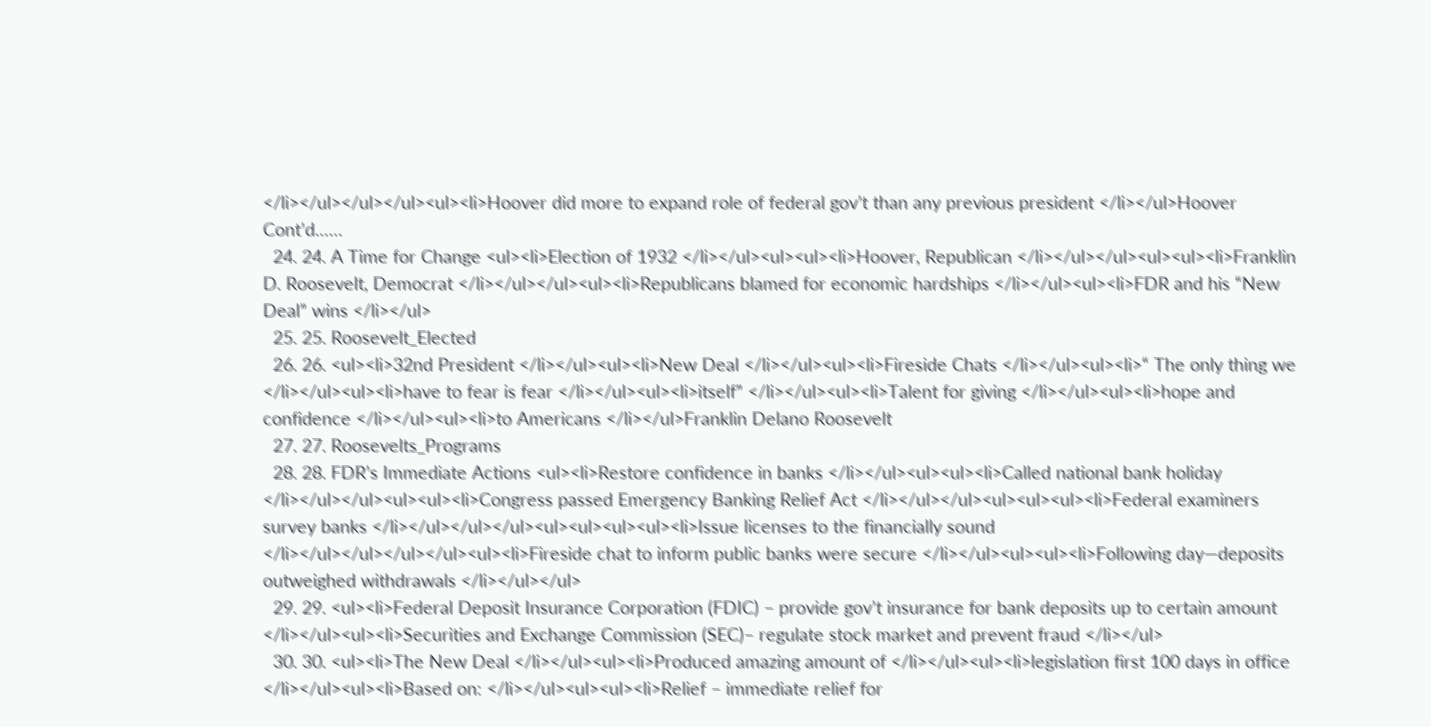</li></ul></ul></ul><ul><li>Hoover did more to expand role of federal gov’t than any previous president </li></ul>Hoover Cont’d……
  24. 24. A Time for Change <ul><li>Election of 1932 </li></ul><ul><ul><li>Hoover, Republican </li></ul></ul><ul><ul><li>Franklin D. Roosevelt, Democrat </li></ul></ul><ul><li>Republicans blamed for economic hardships </li></ul><ul><li>FDR and his “New Deal” wins </li></ul>
  25. 25. Roosevelt_Elected
  26. 26. <ul><li>32nd President </li></ul><ul><li>New Deal </li></ul><ul><li>Fireside Chats </li></ul><ul><li>“ The only thing we </li></ul><ul><li>have to fear is fear </li></ul><ul><li>itself” </li></ul><ul><li>Talent for giving </li></ul><ul><li>hope and confidence </li></ul><ul><li>to Americans </li></ul>Franklin Delano Roosevelt
  27. 27. Roosevelts_Programs
  28. 28. FDR’s Immediate Actions <ul><li>Restore confidence in banks </li></ul><ul><ul><li>Called national bank holiday </li></ul></ul><ul><ul><li>Congress passed Emergency Banking Relief Act </li></ul></ul><ul><ul><ul><li>Federal examiners survey banks </li></ul></ul></ul><ul><ul><ul><ul><li>Issue licenses to the financially sound </li></ul></ul></ul></ul><ul><li>Fireside chat to inform public banks were secure </li></ul><ul><ul><li>Following day—deposits outweighed withdrawals </li></ul></ul>
  29. 29. <ul><li>Federal Deposit Insurance Corporation (FDIC) – provide gov’t insurance for bank deposits up to certain amount </li></ul><ul><li>Securities and Exchange Commission (SEC)– regulate stock market and prevent fraud </li></ul>
  30. 30. <ul><li>The New Deal </li></ul><ul><li>Produced amazing amount of </li></ul><ul><li>legislation first 100 days in office </li></ul><ul><li>Based on: </li></ul><ul><ul><li>Relief – immediate relief for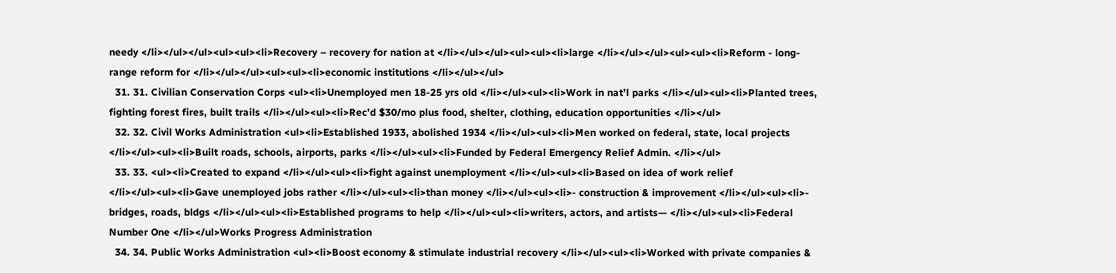needy </li></ul></ul><ul><ul><li>Recovery – recovery for nation at </li></ul></ul><ul><ul><li>large </li></ul></ul><ul><ul><li>Reform - long-range reform for </li></ul></ul><ul><ul><li>economic institutions </li></ul></ul>
  31. 31. Civilian Conservation Corps <ul><li>Unemployed men 18-25 yrs old </li></ul><ul><li>Work in nat’l parks </li></ul><ul><li>Planted trees, fighting forest fires, built trails </li></ul><ul><li>Rec’d $30/mo plus food, shelter, clothing, education opportunities </li></ul>
  32. 32. Civil Works Administration <ul><li>Established 1933, abolished 1934 </li></ul><ul><li>Men worked on federal, state, local projects </li></ul><ul><li>Built roads, schools, airports, parks </li></ul><ul><li>Funded by Federal Emergency Relief Admin. </li></ul>
  33. 33. <ul><li>Created to expand </li></ul><ul><li>fight against unemployment </li></ul><ul><li>Based on idea of work relief </li></ul><ul><li>Gave unemployed jobs rather </li></ul><ul><li>than money </li></ul><ul><li>- construction & improvement </li></ul><ul><li>- bridges, roads, bldgs </li></ul><ul><li>Established programs to help </li></ul><ul><li>writers, actors, and artists— </li></ul><ul><li>Federal Number One </li></ul>Works Progress Administration
  34. 34. Public Works Administration <ul><li>Boost economy & stimulate industrial recovery </li></ul><ul><li>Worked with private companies &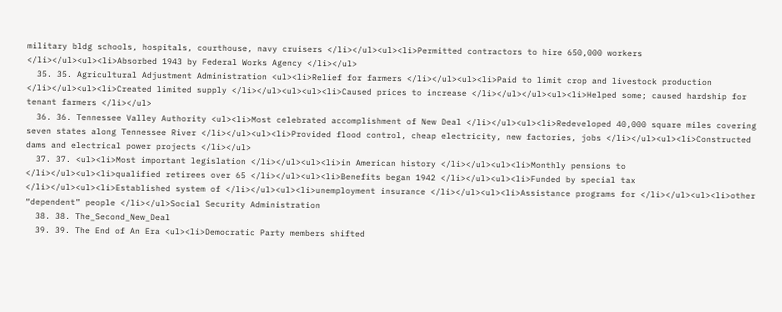military bldg schools, hospitals, courthouse, navy cruisers </li></ul><ul><li>Permitted contractors to hire 650,000 workers </li></ul><ul><li>Absorbed 1943 by Federal Works Agency </li></ul>
  35. 35. Agricultural Adjustment Administration <ul><li>Relief for farmers </li></ul><ul><li>Paid to limit crop and livestock production </li></ul><ul><li>Created limited supply </li></ul><ul><ul><li>Caused prices to increase </li></ul></ul><ul><li>Helped some; caused hardship for tenant farmers </li></ul>
  36. 36. Tennessee Valley Authority <ul><li>Most celebrated accomplishment of New Deal </li></ul><ul><li>Redeveloped 40,000 square miles covering seven states along Tennessee River </li></ul><ul><li>Provided flood control, cheap electricity, new factories, jobs </li></ul><ul><li>Constructed dams and electrical power projects </li></ul>
  37. 37. <ul><li>Most important legislation </li></ul><ul><li>in American history </li></ul><ul><li>Monthly pensions to </li></ul><ul><li>qualified retirees over 65 </li></ul><ul><li>Benefits began 1942 </li></ul><ul><li>Funded by special tax </li></ul><ul><li>Established system of </li></ul><ul><li>unemployment insurance </li></ul><ul><li>Assistance programs for </li></ul><ul><li>other “dependent” people </li></ul>Social Security Administration
  38. 38. The_Second_New_Deal
  39. 39. The End of An Era <ul><li>Democratic Party members shifted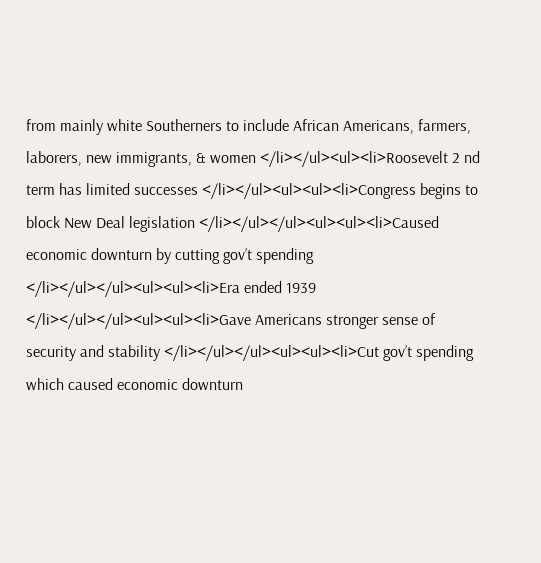from mainly white Southerners to include African Americans, farmers, laborers, new immigrants, & women </li></ul><ul><li>Roosevelt 2 nd term has limited successes </li></ul><ul><ul><li>Congress begins to block New Deal legislation </li></ul></ul><ul><ul><li>Caused economic downturn by cutting gov’t spending </li></ul></ul><ul><ul><li>Era ended 1939 </li></ul></ul><ul><ul><li>Gave Americans stronger sense of security and stability </li></ul></ul><ul><ul><li>Cut gov’t spending which caused economic downturn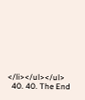</li></ul></ul>
  40. 40. The End